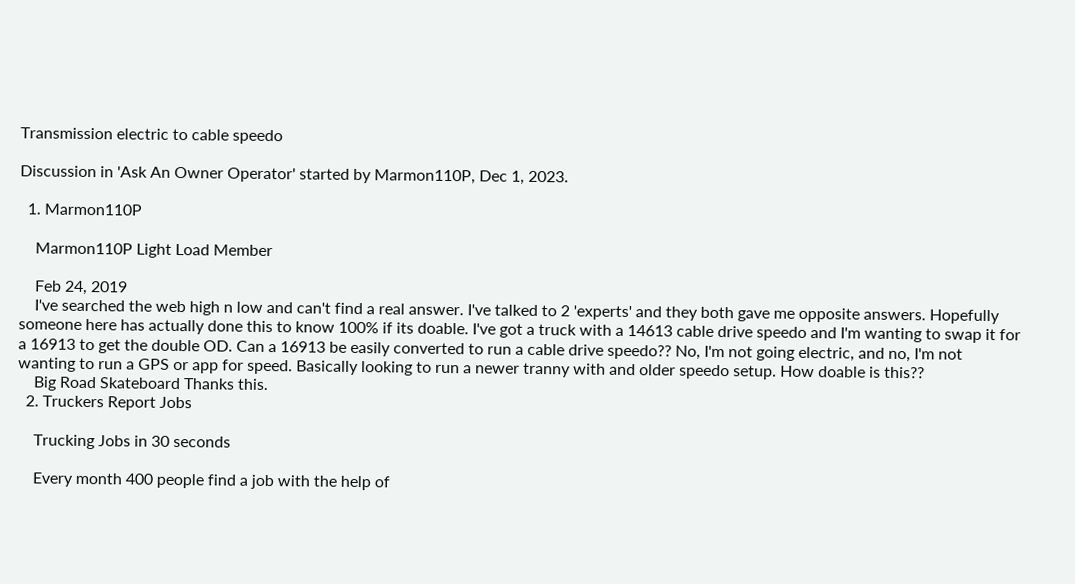Transmission electric to cable speedo

Discussion in 'Ask An Owner Operator' started by Marmon110P, Dec 1, 2023.

  1. Marmon110P

    Marmon110P Light Load Member

    Feb 24, 2019
    I've searched the web high n low and can't find a real answer. I've talked to 2 'experts' and they both gave me opposite answers. Hopefully someone here has actually done this to know 100% if its doable. I've got a truck with a 14613 cable drive speedo and I'm wanting to swap it for a 16913 to get the double OD. Can a 16913 be easily converted to run a cable drive speedo?? No, I'm not going electric, and no, I'm not wanting to run a GPS or app for speed. Basically looking to run a newer tranny with and older speedo setup. How doable is this??
    Big Road Skateboard Thanks this.
  2. Truckers Report Jobs

    Trucking Jobs in 30 seconds

    Every month 400 people find a job with the help of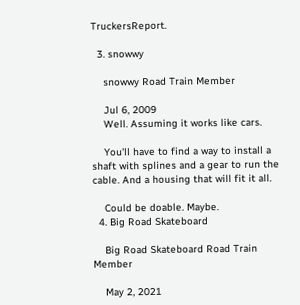TruckersReport.

  3. snowwy

    snowwy Road Train Member

    Jul 6, 2009
    Well. Assuming it works like cars.

    You'll have to find a way to install a shaft with splines and a gear to run the cable. And a housing that will fit it all.

    Could be doable. Maybe.
  4. Big Road Skateboard

    Big Road Skateboard Road Train Member

    May 2, 2021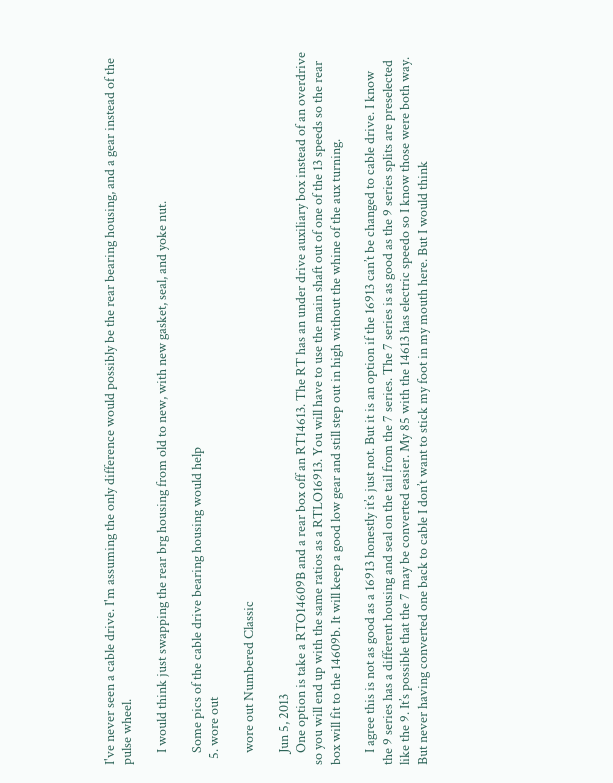I've never seen a cable drive. I'm assuming the only difference would possibly be the rear bearing housing, and a gear instead of the pulse wheel.

    I would think just swapping the rear brg housing from old to new, with new gasket, seal, and yoke nut.

    Some pics of the cable drive bearing housing would help
  5. wore out

    wore out Numbered Classic

    Jun 5, 2013
    One option is take a RTO14609B and a rear box off an RT14613. The RT has an under drive auxiliary box instead of an overdrive so you will end up with the same ratios as a RTLO16913. You will have to use the main shaft out of one of the 13 speeds so the rear box will fit to the 14609b. It will keep a good low gear and still step out in high without the whine of the aux turning.

    I agree this is not as good as a 16913 honestly it’s just not. But it is an option if the 16913 can’t be changed to cable drive. I know the 9 series has a different housing and seal on the tail from the 7 series. The 7 series is as good as the 9 series splits are preselected like the 9. It’s possible that the 7 may be converted easier. My 85 with the 14613 has electric speedo so I know those were both way. But never having converted one back to cable I don’t want to stick my foot in my mouth here. But I would think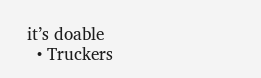it’s doable
  • Truckers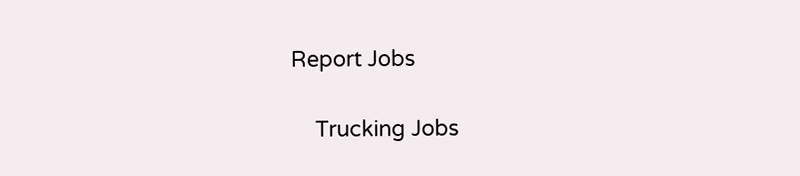Report Jobs

    Trucking Jobs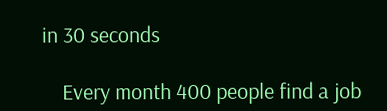in 30 seconds

    Every month 400 people find a job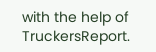with the help of TruckersReport.